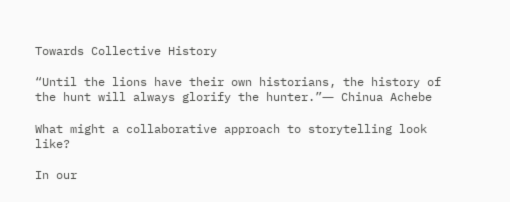Towards Collective History

“Until the lions have their own historians, the history of the hunt will always glorify the hunter.”― Chinua Achebe

What might a collaborative approach to storytelling look like?

In our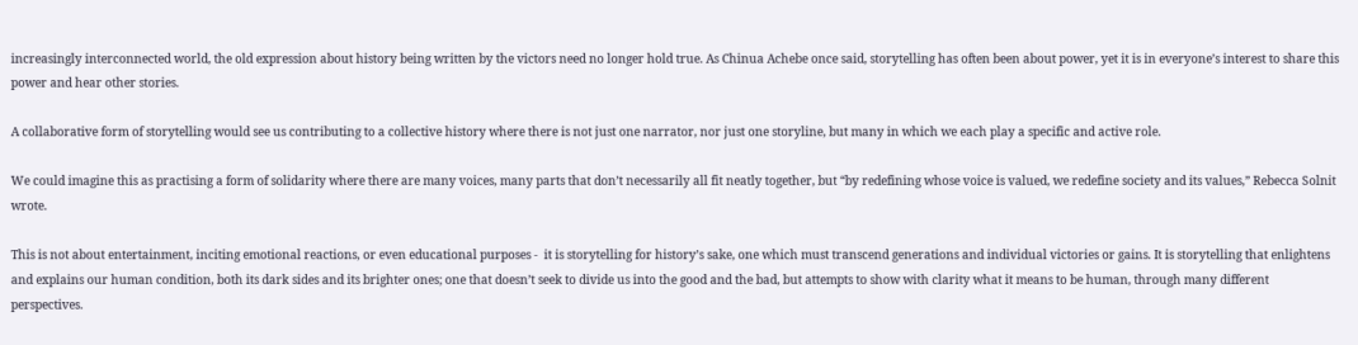increasingly interconnected world, the old expression about history being written by the victors need no longer hold true. As Chinua Achebe once said, storytelling has often been about power, yet it is in everyone’s interest to share this power and hear other stories.

A collaborative form of storytelling would see us contributing to a collective history where there is not just one narrator, nor just one storyline, but many in which we each play a specific and active role.

We could imagine this as practising a form of solidarity where there are many voices, many parts that don’t necessarily all fit neatly together, but “by redefining whose voice is valued, we redefine society and its values,” Rebecca Solnit wrote.

This is not about entertainment, inciting emotional reactions, or even educational purposes -  it is storytelling for history’s sake, one which must transcend generations and individual victories or gains. It is storytelling that enlightens and explains our human condition, both its dark sides and its brighter ones; one that doesn’t seek to divide us into the good and the bad, but attempts to show with clarity what it means to be human, through many different perspectives.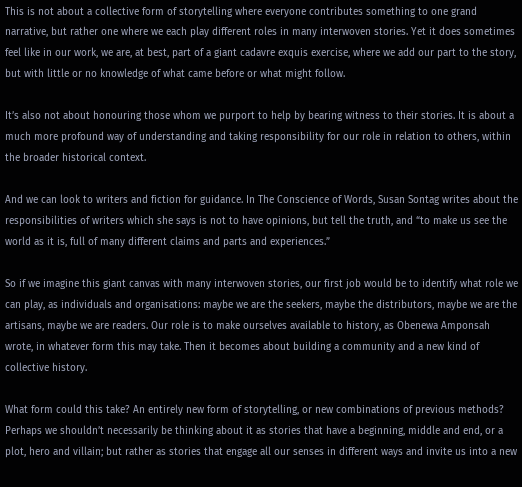This is not about a collective form of storytelling where everyone contributes something to one grand narrative, but rather one where we each play different roles in many interwoven stories. Yet it does sometimes feel like in our work, we are, at best, part of a giant cadavre exquis exercise, where we add our part to the story, but with little or no knowledge of what came before or what might follow.

It’s also not about honouring those whom we purport to help by bearing witness to their stories. It is about a much more profound way of understanding and taking responsibility for our role in relation to others, within the broader historical context.

And we can look to writers and fiction for guidance. In The Conscience of Words, Susan Sontag writes about the responsibilities of writers which she says is not to have opinions, but tell the truth, and “to make us see the world as it is, full of many different claims and parts and experiences.”

So if we imagine this giant canvas with many interwoven stories, our first job would be to identify what role we can play, as individuals and organisations: maybe we are the seekers, maybe the distributors, maybe we are the artisans, maybe we are readers. Our role is to make ourselves available to history, as Obenewa Amponsah wrote, in whatever form this may take. Then it becomes about building a community and a new kind of collective history.

What form could this take? An entirely new form of storytelling, or new combinations of previous methods? Perhaps we shouldn’t necessarily be thinking about it as stories that have a beginning, middle and end, or a plot, hero and villain; but rather as stories that engage all our senses in different ways and invite us into a new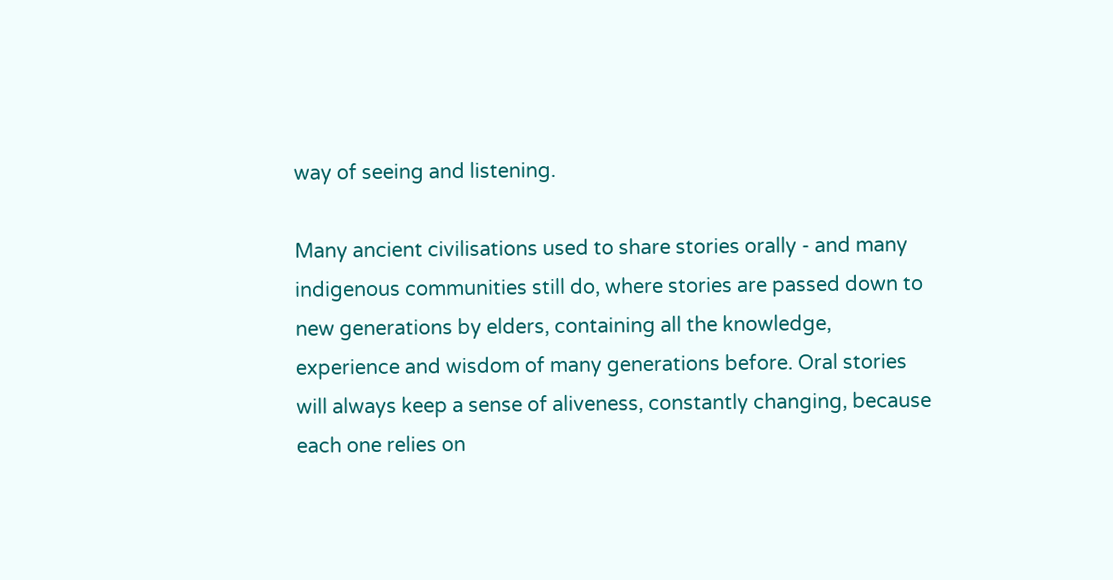way of seeing and listening.

Many ancient civilisations used to share stories orally - and many indigenous communities still do, where stories are passed down to new generations by elders, containing all the knowledge, experience and wisdom of many generations before. Oral stories will always keep a sense of aliveness, constantly changing, because each one relies on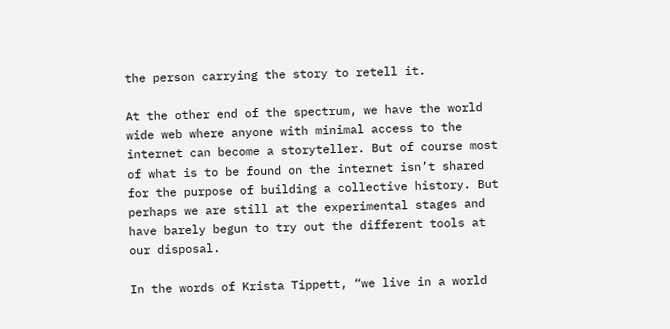the person carrying the story to retell it.

At the other end of the spectrum, we have the world wide web where anyone with minimal access to the internet can become a storyteller. But of course most of what is to be found on the internet isn’t shared for the purpose of building a collective history. But perhaps we are still at the experimental stages and have barely begun to try out the different tools at our disposal.

In the words of Krista Tippett, “we live in a world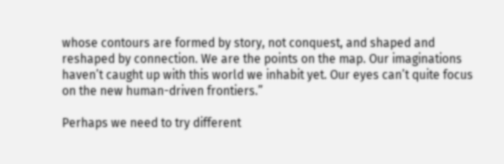whose contours are formed by story, not conquest, and shaped and reshaped by connection. We are the points on the map. Our imaginations haven’t caught up with this world we inhabit yet. Our eyes can’t quite focus on the new human-driven frontiers.”

Perhaps we need to try different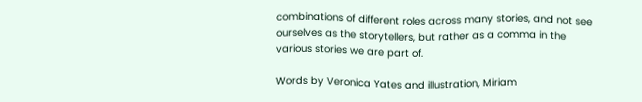combinations of different roles across many stories, and not see ourselves as the storytellers, but rather as a comma in the various stories we are part of.

Words by Veronica Yates and illustration, Miriam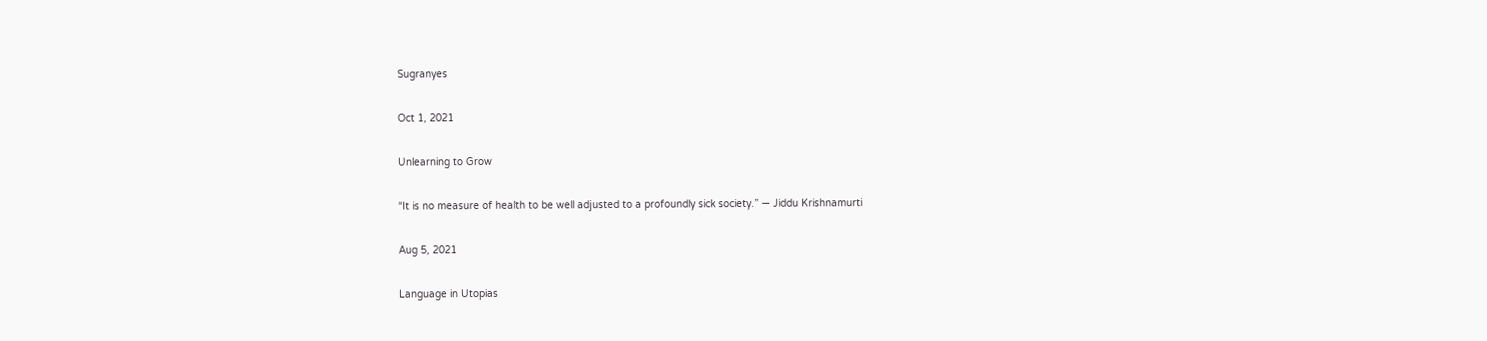Sugranyes

Oct 1, 2021

Unlearning to Grow

“It is no measure of health to be well adjusted to a profoundly sick society.” — Jiddu Krishnamurti

Aug 5, 2021

Language in Utopias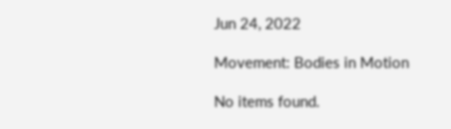Jun 24, 2022

Movement: Bodies in Motion

No items found.